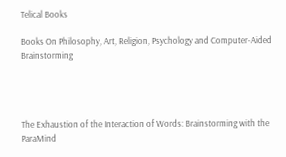Telical Books

Books On Philosophy, Art, Religion, Psychology and Computer-Aided Brainstorming




The Exhaustion of the Interaction of Words: Brainstorming with the ParaMind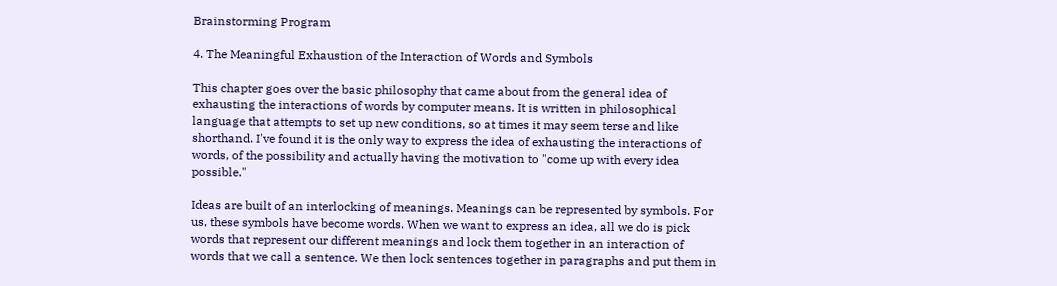Brainstorming Program

4. The Meaningful Exhaustion of the Interaction of Words and Symbols

This chapter goes over the basic philosophy that came about from the general idea of exhausting the interactions of words by computer means. It is written in philosophical language that attempts to set up new conditions, so at times it may seem terse and like shorthand. I've found it is the only way to express the idea of exhausting the interactions of words, of the possibility and actually having the motivation to "come up with every idea possible."

Ideas are built of an interlocking of meanings. Meanings can be represented by symbols. For us, these symbols have become words. When we want to express an idea, all we do is pick words that represent our different meanings and lock them together in an interaction of words that we call a sentence. We then lock sentences together in paragraphs and put them in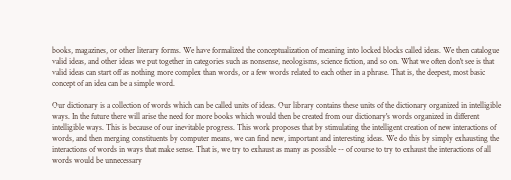books, magazines, or other literary forms. We have formalized the conceptualization of meaning into locked blocks called ideas. We then catalogue valid ideas, and other ideas we put together in categories such as nonsense, neologisms, science fiction, and so on. What we often don't see is that valid ideas can start off as nothing more complex than words, or a few words related to each other in a phrase. That is, the deepest, most basic concept of an idea can be a simple word.

Our dictionary is a collection of words which can be called units of ideas. Our library contains these units of the dictionary organized in intelligible ways. In the future there will arise the need for more books which would then be created from our dictionary's words organized in different intelligible ways. This is because of our inevitable progress. This work proposes that by stimulating the intelligent creation of new interactions of words, and then merging constituents by computer means, we can find new, important and interesting ideas. We do this by simply exhausting the interactions of words in ways that make sense. That is, we try to exhaust as many as possible -- of course to try to exhaust the interactions of all words would be unnecessary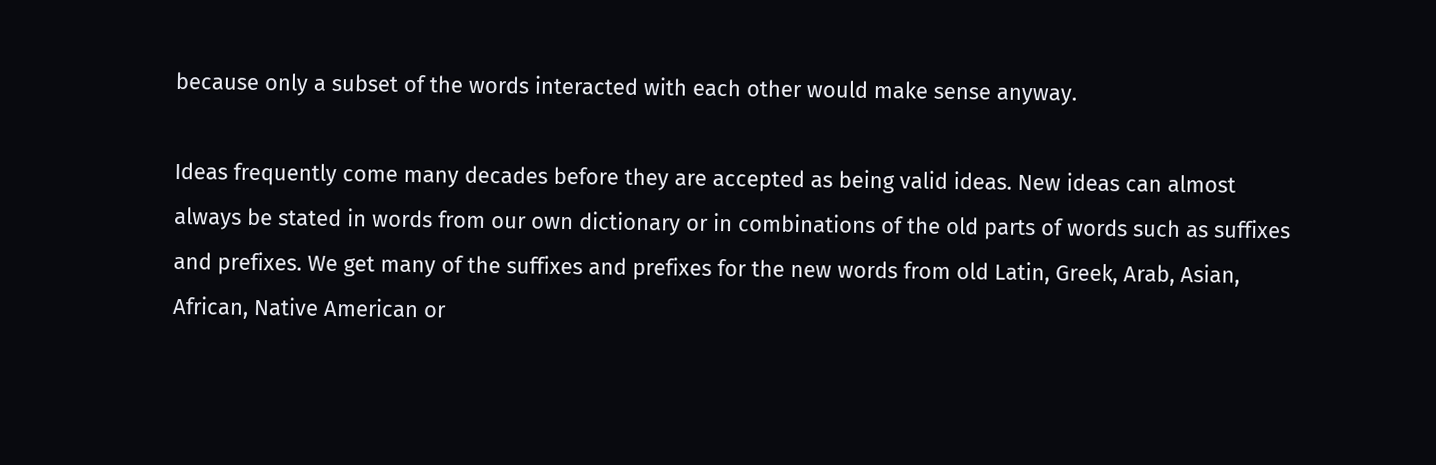because only a subset of the words interacted with each other would make sense anyway.

Ideas frequently come many decades before they are accepted as being valid ideas. New ideas can almost always be stated in words from our own dictionary or in combinations of the old parts of words such as suffixes and prefixes. We get many of the suffixes and prefixes for the new words from old Latin, Greek, Arab, Asian, African, Native American or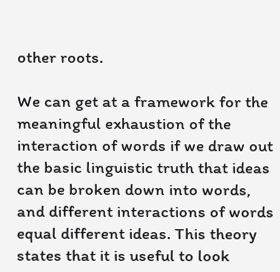other roots.

We can get at a framework for the meaningful exhaustion of the interaction of words if we draw out the basic linguistic truth that ideas can be broken down into words, and different interactions of words equal different ideas. This theory states that it is useful to look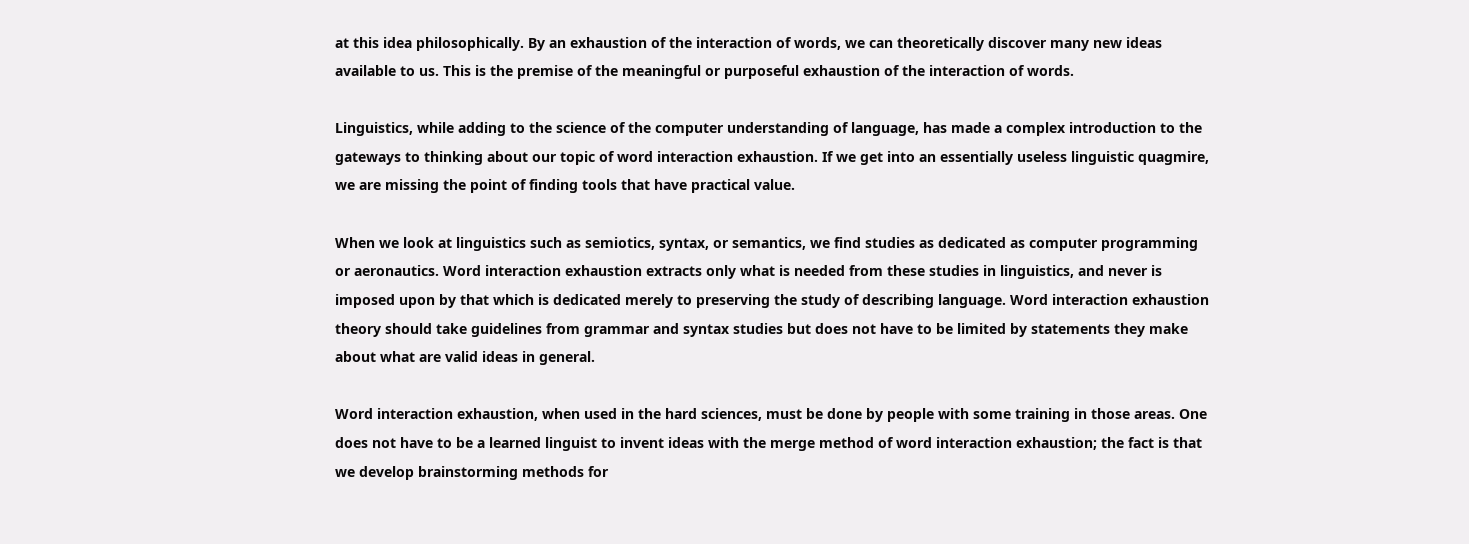at this idea philosophically. By an exhaustion of the interaction of words, we can theoretically discover many new ideas available to us. This is the premise of the meaningful or purposeful exhaustion of the interaction of words.

Linguistics, while adding to the science of the computer understanding of language, has made a complex introduction to the gateways to thinking about our topic of word interaction exhaustion. If we get into an essentially useless linguistic quagmire, we are missing the point of finding tools that have practical value.

When we look at linguistics such as semiotics, syntax, or semantics, we find studies as dedicated as computer programming or aeronautics. Word interaction exhaustion extracts only what is needed from these studies in linguistics, and never is imposed upon by that which is dedicated merely to preserving the study of describing language. Word interaction exhaustion theory should take guidelines from grammar and syntax studies but does not have to be limited by statements they make about what are valid ideas in general.

Word interaction exhaustion, when used in the hard sciences, must be done by people with some training in those areas. One does not have to be a learned linguist to invent ideas with the merge method of word interaction exhaustion; the fact is that we develop brainstorming methods for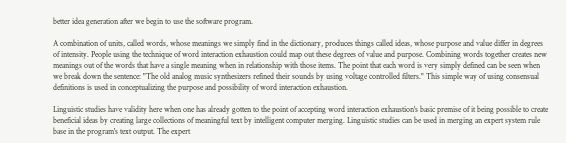better idea generation after we begin to use the software program.

A combination of units, called words, whose meanings we simply find in the dictionary, produces things called ideas, whose purpose and value differ in degrees of intensity. People using the technique of word interaction exhaustion could map out these degrees of value and purpose. Combining words together creates new meanings out of the words that have a single meaning when in relationship with those items. The point that each word is very simply defined can be seen when we break down the sentence: "The old analog music synthesizers refined their sounds by using voltage controlled filters." This simple way of using consensual definitions is used in conceptualizing the purpose and possibility of word interaction exhaustion.

Linguistic studies have validity here when one has already gotten to the point of accepting word interaction exhaustion's basic premise of it being possible to create beneficial ideas by creating large collections of meaningful text by intelligent computer merging. Linguistic studies can be used in merging an expert system rule base in the program's text output. The expert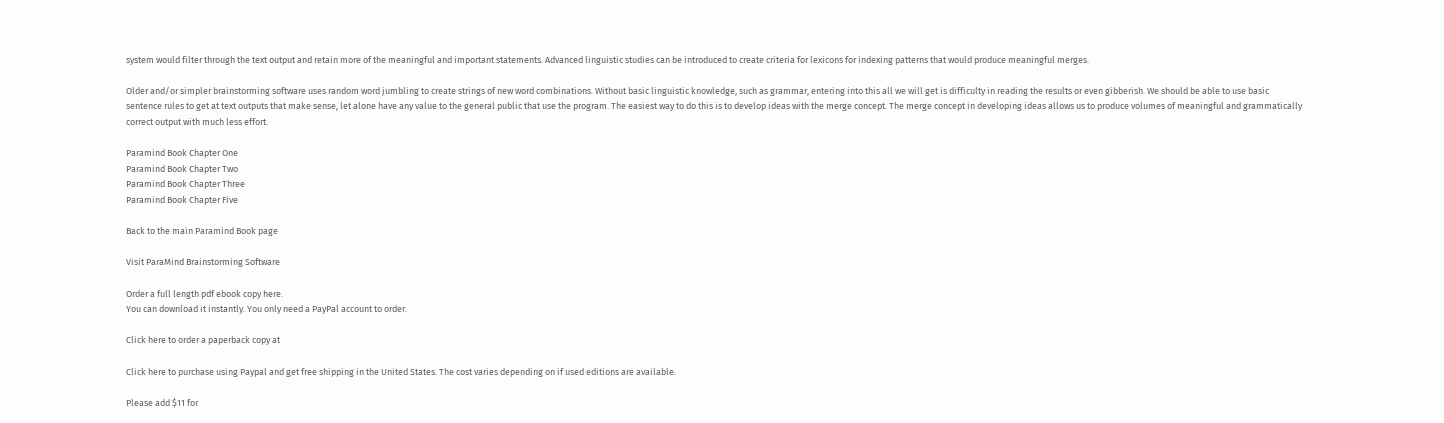system would filter through the text output and retain more of the meaningful and important statements. Advanced linguistic studies can be introduced to create criteria for lexicons for indexing patterns that would produce meaningful merges.

Older and/or simpler brainstorming software uses random word jumbling to create strings of new word combinations. Without basic linguistic knowledge, such as grammar, entering into this all we will get is difficulty in reading the results or even gibberish. We should be able to use basic sentence rules to get at text outputs that make sense, let alone have any value to the general public that use the program. The easiest way to do this is to develop ideas with the merge concept. The merge concept in developing ideas allows us to produce volumes of meaningful and grammatically correct output with much less effort.

Paramind Book Chapter One
Paramind Book Chapter Two
Paramind Book Chapter Three
Paramind Book Chapter Five

Back to the main Paramind Book page

Visit ParaMind Brainstorming Software

Order a full length pdf ebook copy here.
You can download it instantly. You only need a PayPal account to order.

Click here to order a paperback copy at

Click here to purchase using Paypal and get free shipping in the United States. The cost varies depending on if used editions are available.

Please add $11 for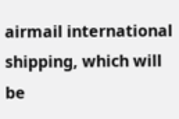airmail international shipping, which will be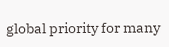global priority for many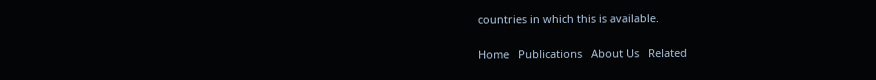countries in which this is available.

Home   Publications   About Us   Related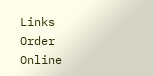Links   Order Online